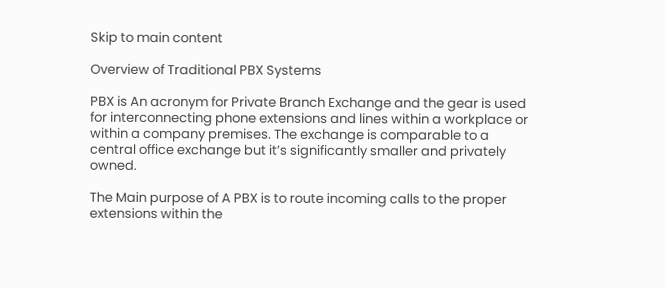Skip to main content

Overview of Traditional PBX Systems

PBX is An acronym for Private Branch Exchange and the gear is used for interconnecting phone extensions and lines within a workplace or within a company premises. The exchange is comparable to a central office exchange but it’s significantly smaller and privately owned.

The Main purpose of A PBX is to route incoming calls to the proper extensions within the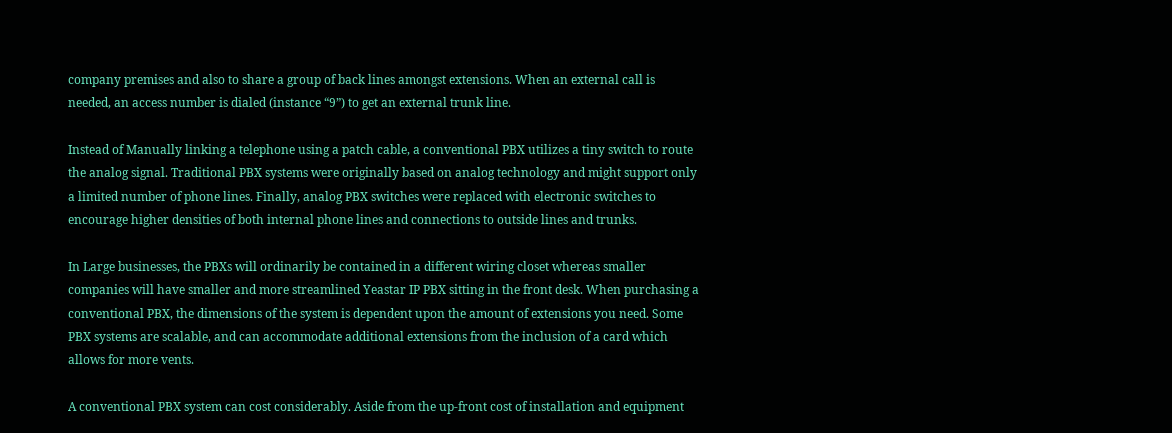company premises and also to share a group of back lines amongst extensions. When an external call is needed, an access number is dialed (instance “9”) to get an external trunk line.

Instead of Manually linking a telephone using a patch cable, a conventional PBX utilizes a tiny switch to route the analog signal. Traditional PBX systems were originally based on analog technology and might support only a limited number of phone lines. Finally, analog PBX switches were replaced with electronic switches to encourage higher densities of both internal phone lines and connections to outside lines and trunks.

In Large businesses, the PBXs will ordinarily be contained in a different wiring closet whereas smaller companies will have smaller and more streamlined Yeastar IP PBX sitting in the front desk. When purchasing a conventional PBX, the dimensions of the system is dependent upon the amount of extensions you need. Some PBX systems are scalable, and can accommodate additional extensions from the inclusion of a card which allows for more vents.

A conventional PBX system can cost considerably. Aside from the up-front cost of installation and equipment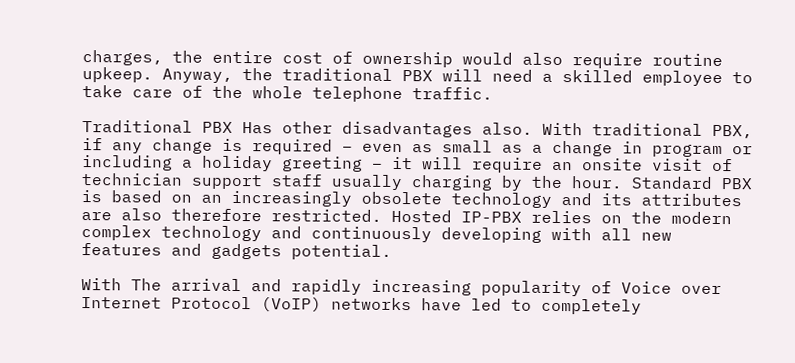charges, the entire cost of ownership would also require routine upkeep. Anyway, the traditional PBX will need a skilled employee to take care of the whole telephone traffic.

Traditional PBX Has other disadvantages also. With traditional PBX, if any change is required – even as small as a change in program or including a holiday greeting – it will require an onsite visit of technician support staff usually charging by the hour. Standard PBX is based on an increasingly obsolete technology and its attributes are also therefore restricted. Hosted IP-PBX relies on the modern complex technology and continuously developing with all new features and gadgets potential.

With The arrival and rapidly increasing popularity of Voice over Internet Protocol (VoIP) networks have led to completely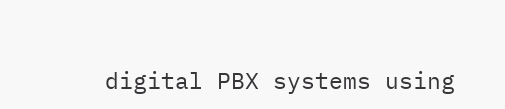digital PBX systems using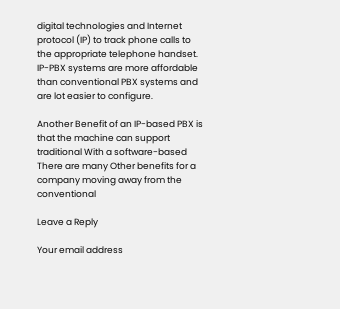digital technologies and Internet protocol (IP) to track phone calls to the appropriate telephone handset. IP-PBX systems are more affordable than conventional PBX systems and are lot easier to configure.

Another Benefit of an IP-based PBX is that the machine can support traditional With a software-based There are many Other benefits for a company moving away from the conventional

Leave a Reply

Your email address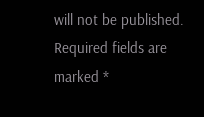will not be published. Required fields are marked *